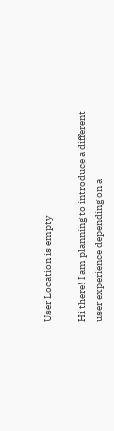User Location is empty

Hi there! I am planning to introduce a different user experience depending on a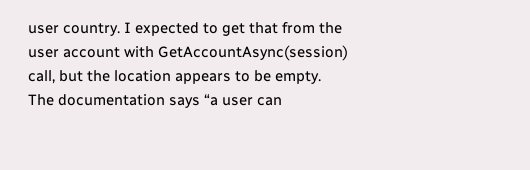user country. I expected to get that from the user account with GetAccountAsync(session) call, but the location appears to be empty. The documentation says “a user can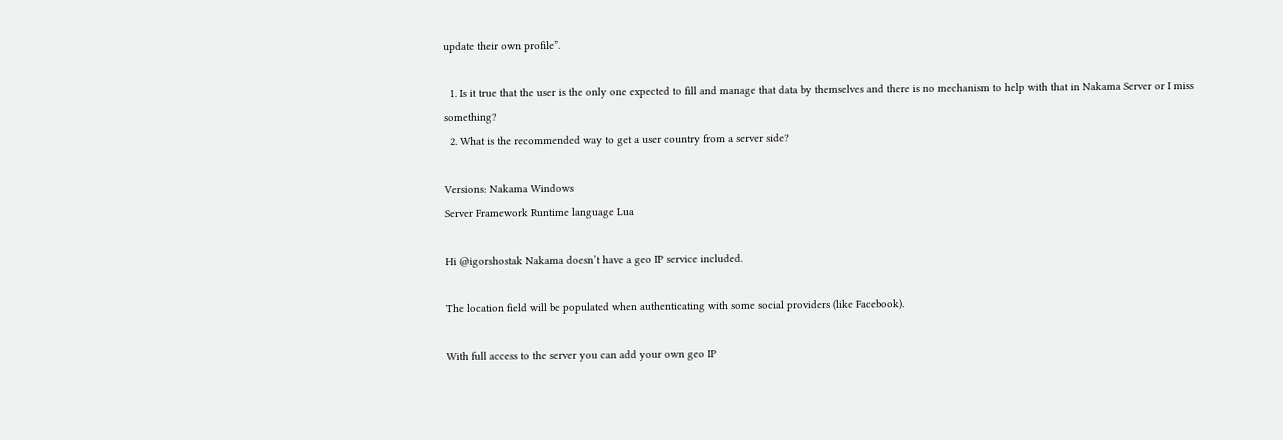update their own profile”.

  1. Is it true that the user is the only one expected to fill and manage that data by themselves and there is no mechanism to help with that in Nakama Server or I miss something?
  2. What is the recommended way to get a user country from a server side?

Versions: Nakama Windows
Server Framework Runtime language Lua

Hi @igorshostak Nakama doesn’t have a geo IP service included.

The location field will be populated when authenticating with some social providers (like Facebook).

With full access to the server you can add your own geo IP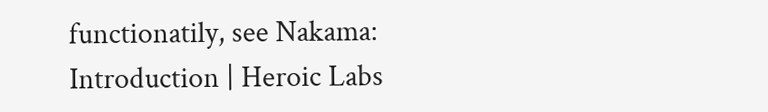functionatily, see Nakama: Introduction | Heroic Labs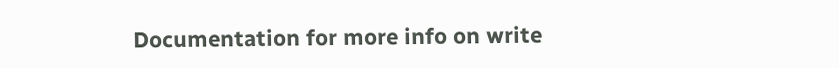Documentation for more info on write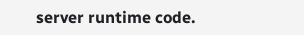server runtime code.